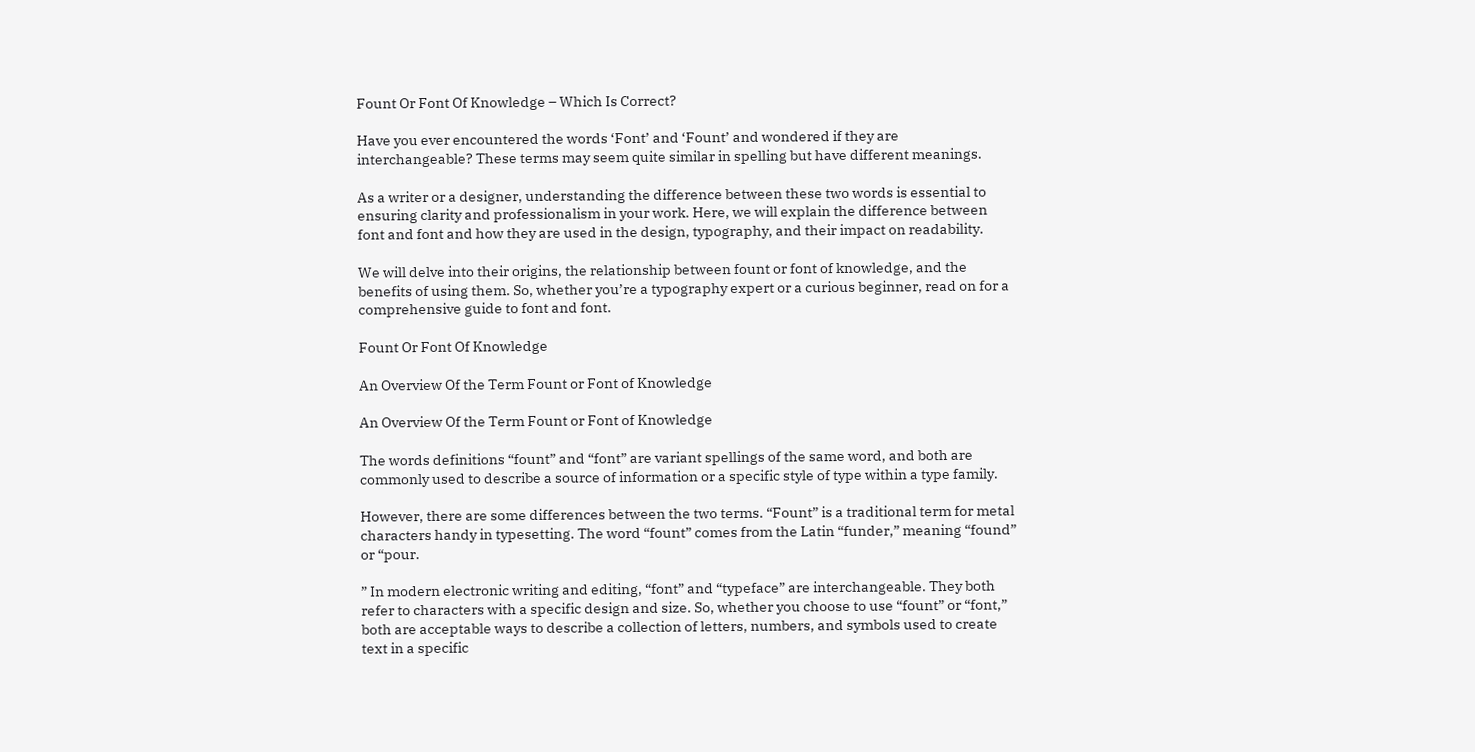Fount Or Font Of Knowledge – Which Is Correct?

Have you ever encountered the words ‘Font’ and ‘Fount’ and wondered if they are interchangeable? These terms may seem quite similar in spelling but have different meanings.

As a writer or a designer, understanding the difference between these two words is essential to ensuring clarity and professionalism in your work. Here, we will explain the difference between font and font and how they are used in the design, typography, and their impact on readability.

We will delve into their origins, the relationship between fount or font of knowledge, and the benefits of using them. So, whether you’re a typography expert or a curious beginner, read on for a comprehensive guide to font and font.

Fount Or Font Of Knowledge

An Overview Of the Term Fount or Font of Knowledge

An Overview Of the Term Fount or Font of Knowledge

The words definitions “fount” and “font” are variant spellings of the same word, and both are commonly used to describe a source of information or a specific style of type within a type family.

However, there are some differences between the two terms. “Fount” is a traditional term for metal characters handy in typesetting. The word “fount” comes from the Latin “funder,” meaning “found” or “pour.

” In modern electronic writing and editing, “font” and “typeface” are interchangeable. They both refer to characters with a specific design and size. So, whether you choose to use “fount” or “font,” both are acceptable ways to describe a collection of letters, numbers, and symbols used to create text in a specific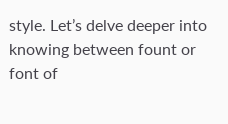style. Let’s delve deeper into knowing between fount or font of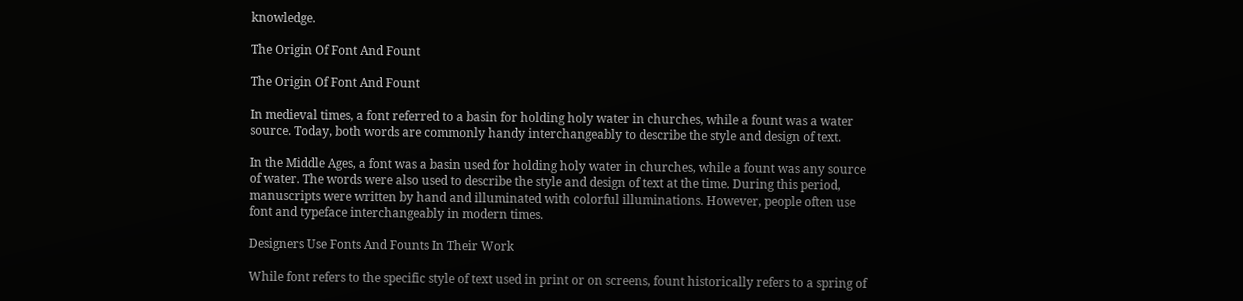knowledge.

The Origin Of Font And Fount

The Origin Of Font And Fount

In medieval times, a font referred to a basin for holding holy water in churches, while a fount was a water source. Today, both words are commonly handy interchangeably to describe the style and design of text.

In the Middle Ages, a font was a basin used for holding holy water in churches, while a fount was any source of water. The words were also used to describe the style and design of text at the time. During this period, manuscripts were written by hand and illuminated with colorful illuminations. However, people often use font and typeface interchangeably in modern times.

Designers Use Fonts And Founts In Their Work

While font refers to the specific style of text used in print or on screens, fount historically refers to a spring of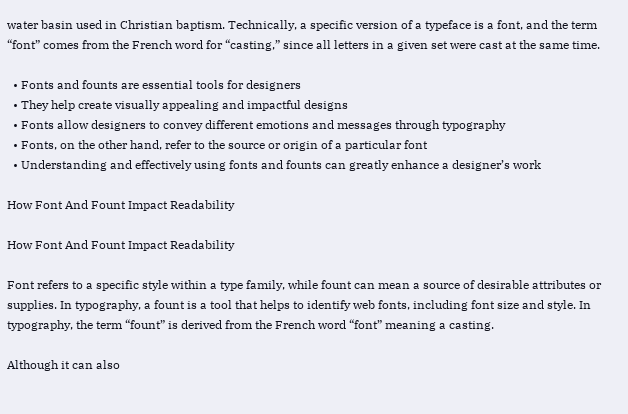water basin used in Christian baptism. Technically, a specific version of a typeface is a font, and the term “font” comes from the French word for “casting,” since all letters in a given set were cast at the same time.

  • Fonts and founts are essential tools for designers
  • They help create visually appealing and impactful designs
  • Fonts allow designers to convey different emotions and messages through typography
  • Fonts, on the other hand, refer to the source or origin of a particular font
  • Understanding and effectively using fonts and founts can greatly enhance a designer’s work

How Font And Fount Impact Readability

How Font And Fount Impact Readability

Font refers to a specific style within a type family, while fount can mean a source of desirable attributes or supplies. In typography, a fount is a tool that helps to identify web fonts, including font size and style. In typography, the term “fount” is derived from the French word “font” meaning a casting.

Although it can also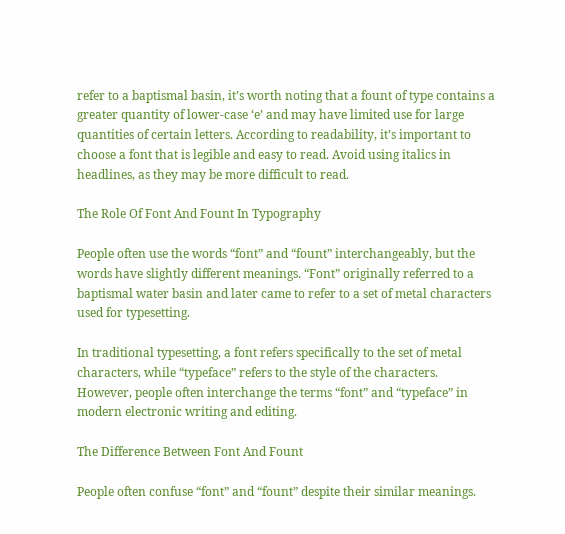refer to a baptismal basin, it’s worth noting that a fount of type contains a greater quantity of lower-case ‘e’ and may have limited use for large quantities of certain letters. According to readability, it’s important to choose a font that is legible and easy to read. Avoid using italics in headlines, as they may be more difficult to read.

The Role Of Font And Fount In Typography

People often use the words “font” and “fount” interchangeably, but the words have slightly different meanings. “Font” originally referred to a baptismal water basin and later came to refer to a set of metal characters used for typesetting.

In traditional typesetting, a font refers specifically to the set of metal characters, while “typeface” refers to the style of the characters. However, people often interchange the terms “font” and “typeface” in modern electronic writing and editing.

The Difference Between Font And Fount

People often confuse “font” and “fount” despite their similar meanings.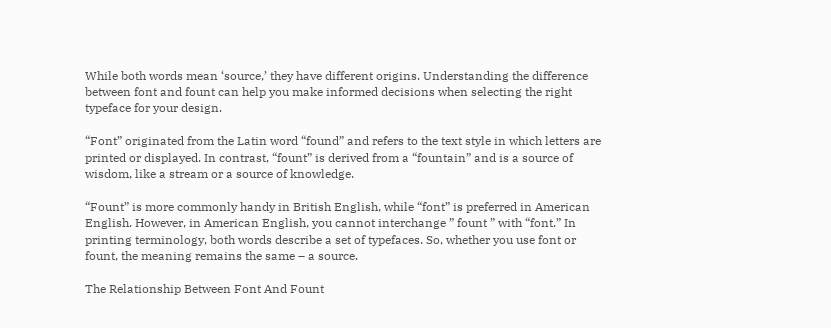While both words mean ‘source,’ they have different origins. Understanding the difference between font and fount can help you make informed decisions when selecting the right typeface for your design.

“Font” originated from the Latin word “found” and refers to the text style in which letters are printed or displayed. In contrast, “fount” is derived from a “fountain” and is a source of wisdom, like a stream or a source of knowledge.

“Fount” is more commonly handy in British English, while “font” is preferred in American English. However, in American English, you cannot interchange ” fount ” with “font.” In printing terminology, both words describe a set of typefaces. So, whether you use font or fount, the meaning remains the same – a source.

The Relationship Between Font And Fount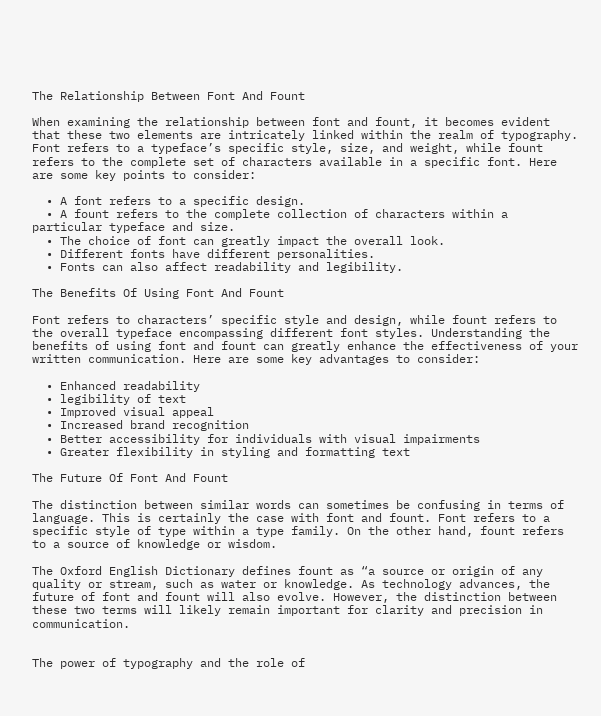The Relationship Between Font And Fount

When examining the relationship between font and fount, it becomes evident that these two elements are intricately linked within the realm of typography. Font refers to a typeface’s specific style, size, and weight, while fount refers to the complete set of characters available in a specific font. Here are some key points to consider:

  • A font refers to a specific design.
  • A fount refers to the complete collection of characters within a particular typeface and size.
  • The choice of font can greatly impact the overall look.
  • Different fonts have different personalities.
  • Fonts can also affect readability and legibility.

The Benefits Of Using Font And Fount

Font refers to characters’ specific style and design, while fount refers to the overall typeface encompassing different font styles. Understanding the benefits of using font and fount can greatly enhance the effectiveness of your written communication. Here are some key advantages to consider:

  • Enhanced readability
  • legibility of text
  • Improved visual appeal
  • Increased brand recognition
  • Better accessibility for individuals with visual impairments
  • Greater flexibility in styling and formatting text

The Future Of Font And Fount

The distinction between similar words can sometimes be confusing in terms of language. This is certainly the case with font and fount. Font refers to a specific style of type within a type family. On the other hand, fount refers to a source of knowledge or wisdom.

The Oxford English Dictionary defines fount as “a source or origin of any quality or stream, such as water or knowledge. As technology advances, the future of font and fount will also evolve. However, the distinction between these two terms will likely remain important for clarity and precision in communication.


The power of typography and the role of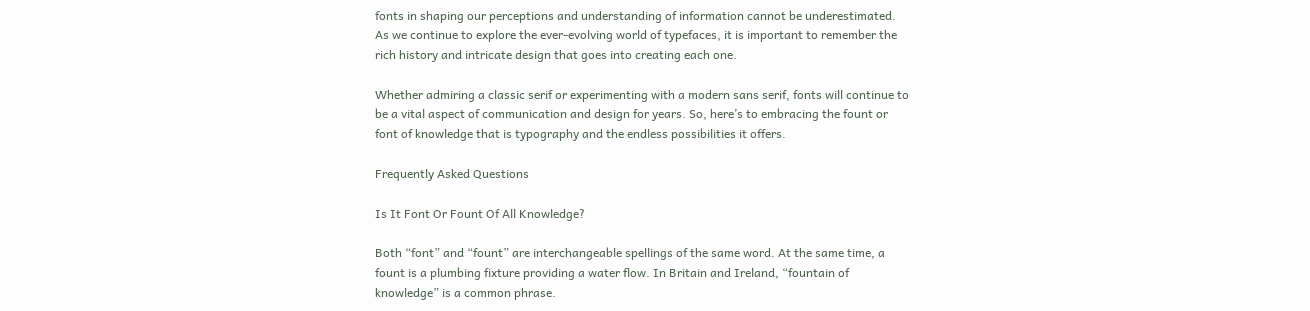fonts in shaping our perceptions and understanding of information cannot be underestimated. As we continue to explore the ever-evolving world of typefaces, it is important to remember the rich history and intricate design that goes into creating each one.

Whether admiring a classic serif or experimenting with a modern sans serif, fonts will continue to be a vital aspect of communication and design for years. So, here’s to embracing the fount or font of knowledge that is typography and the endless possibilities it offers.

Frequently Asked Questions

Is It Font Or Fount Of All Knowledge?

Both “font” and “fount” are interchangeable spellings of the same word. At the same time, a fount is a plumbing fixture providing a water flow. In Britain and Ireland, “fountain of knowledge” is a common phrase.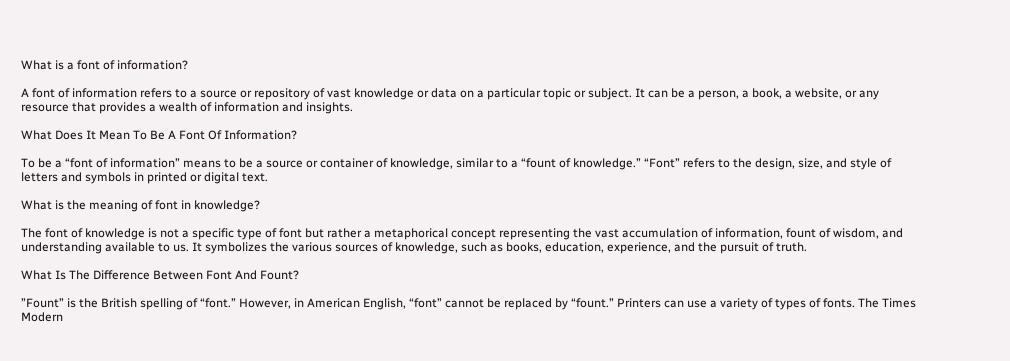What is a font of information?

A font of information refers to a source or repository of vast knowledge or data on a particular topic or subject. It can be a person, a book, a website, or any resource that provides a wealth of information and insights.

What Does It Mean To Be A Font Of Information?

To be a “font of information” means to be a source or container of knowledge, similar to a “fount of knowledge.” “Font” refers to the design, size, and style of letters and symbols in printed or digital text.

What is the meaning of font in knowledge?

The font of knowledge is not a specific type of font but rather a metaphorical concept representing the vast accumulation of information, fount of wisdom, and understanding available to us. It symbolizes the various sources of knowledge, such as books, education, experience, and the pursuit of truth.

What Is The Difference Between Font And Fount?

”Fount” is the British spelling of “font.” However, in American English, “font” cannot be replaced by “fount.” Printers can use a variety of types of fonts. The Times Modern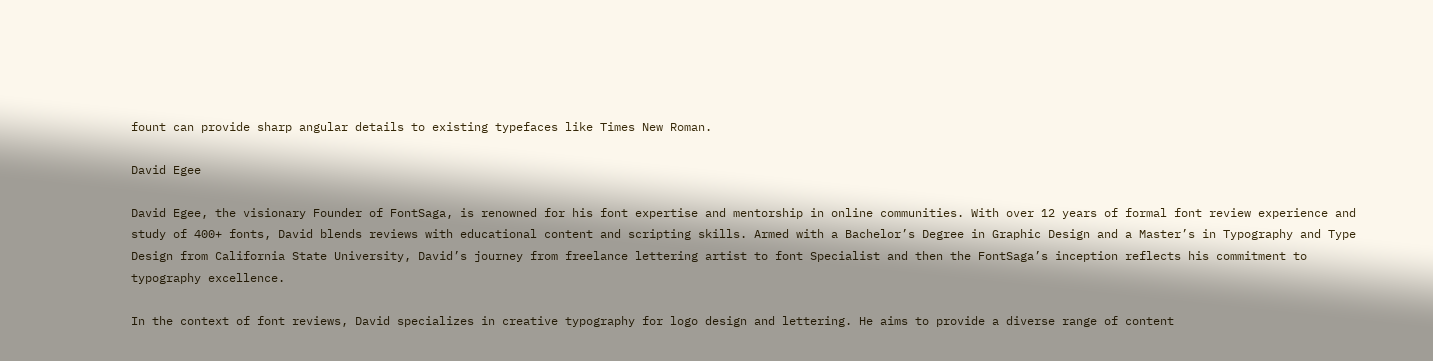fount can provide sharp angular details to existing typefaces like Times New Roman.

David Egee

David Egee, the visionary Founder of FontSaga, is renowned for his font expertise and mentorship in online communities. With over 12 years of formal font review experience and study of 400+ fonts, David blends reviews with educational content and scripting skills. Armed with a Bachelor’s Degree in Graphic Design and a Master’s in Typography and Type Design from California State University, David’s journey from freelance lettering artist to font Specialist and then the FontSaga’s inception reflects his commitment to typography excellence.

In the context of font reviews, David specializes in creative typography for logo design and lettering. He aims to provide a diverse range of content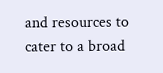and resources to cater to a broad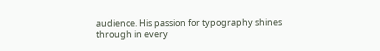audience. His passion for typography shines through in every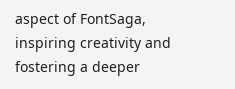aspect of FontSaga, inspiring creativity and fostering a deeper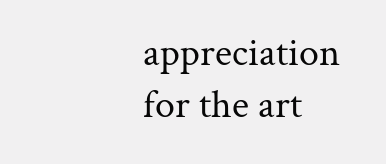appreciation for the art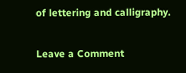of lettering and calligraphy.

Leave a Comment